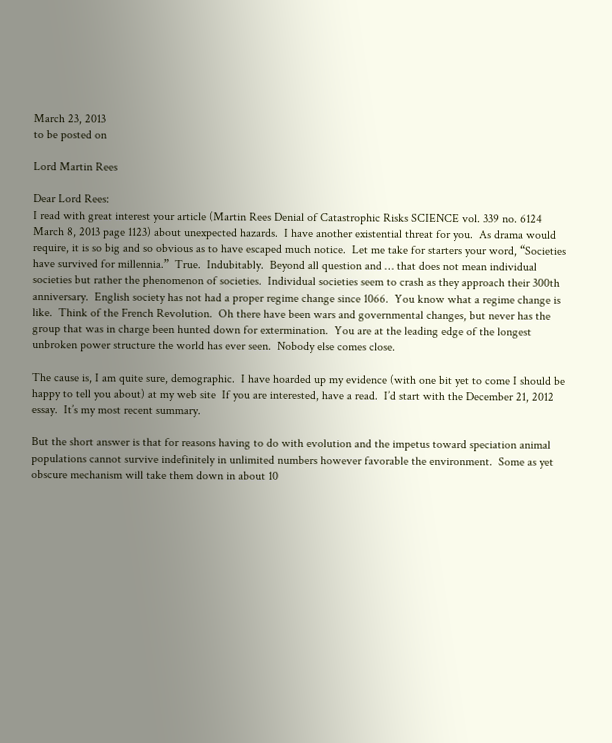March 23, 2013
to be posted on

Lord Martin Rees

Dear Lord Rees:
I read with great interest your article (Martin Rees Denial of Catastrophic Risks SCIENCE vol. 339 no. 6124 March 8, 2013 page 1123) about unexpected hazards.  I have another existential threat for you.  As drama would require, it is so big and so obvious as to have escaped much notice.  Let me take for starters your word, “Societies have survived for millennia.”  True.  Indubitably.  Beyond all question and … that does not mean individual societies but rather the phenomenon of societies.  Individual societies seem to crash as they approach their 300th anniversary.  English society has not had a proper regime change since 1066.  You know what a regime change is like.  Think of the French Revolution.  Oh there have been wars and governmental changes, but never has the group that was in charge been hunted down for extermination.  You are at the leading edge of the longest unbroken power structure the world has ever seen.  Nobody else comes close.

The cause is, I am quite sure, demographic.  I have hoarded up my evidence (with one bit yet to come I should be happy to tell you about) at my web site  If you are interested, have a read.  I’d start with the December 21, 2012 essay.  It’s my most recent summary.

But the short answer is that for reasons having to do with evolution and the impetus toward speciation animal populations cannot survive indefinitely in unlimited numbers however favorable the environment.  Some as yet obscure mechanism will take them down in about 10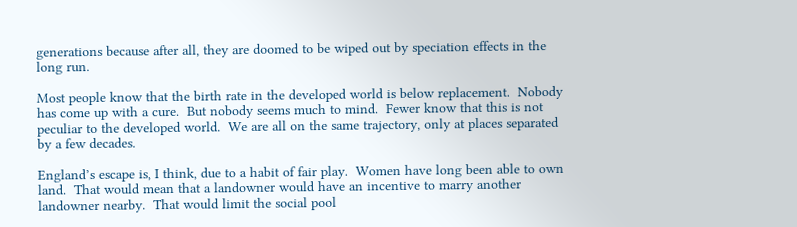generations because after all, they are doomed to be wiped out by speciation effects in the long run.

Most people know that the birth rate in the developed world is below replacement.  Nobody has come up with a cure.  But nobody seems much to mind.  Fewer know that this is not peculiar to the developed world.  We are all on the same trajectory, only at places separated by a few decades.

England’s escape is, I think, due to a habit of fair play.  Women have long been able to own land.  That would mean that a landowner would have an incentive to marry another landowner nearby.  That would limit the social pool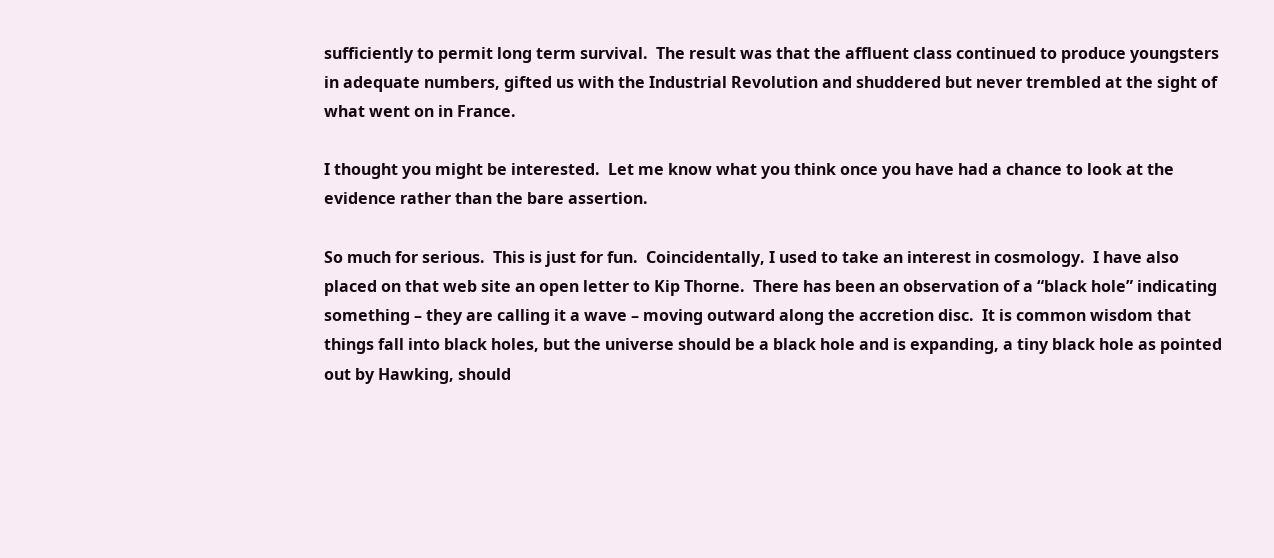sufficiently to permit long term survival.  The result was that the affluent class continued to produce youngsters in adequate numbers, gifted us with the Industrial Revolution and shuddered but never trembled at the sight of what went on in France.

I thought you might be interested.  Let me know what you think once you have had a chance to look at the evidence rather than the bare assertion.

So much for serious.  This is just for fun.  Coincidentally, I used to take an interest in cosmology.  I have also placed on that web site an open letter to Kip Thorne.  There has been an observation of a “black hole” indicating something – they are calling it a wave – moving outward along the accretion disc.  It is common wisdom that things fall into black holes, but the universe should be a black hole and is expanding, a tiny black hole as pointed out by Hawking, should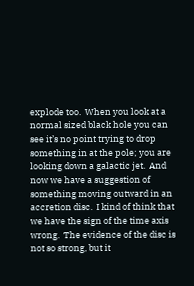explode too.  When you look at a normal sized black hole you can see it’s no point trying to drop something in at the pole; you are looking down a galactic jet.  And now we have a suggestion of something moving outward in an accretion disc.  I kind of think that we have the sign of the time axis wrong.  The evidence of the disc is not so strong, but it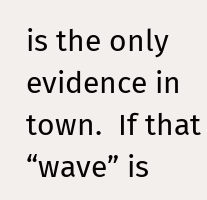is the only evidence in town.  If that “wave” is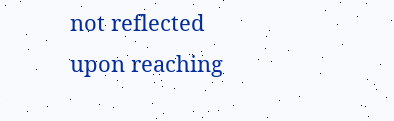not reflected upon reaching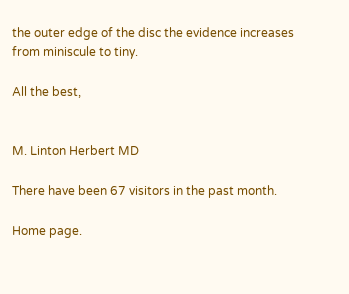the outer edge of the disc the evidence increases from miniscule to tiny.

All the best,


M. Linton Herbert MD

There have been 67 visitors in the past month.

Home page.